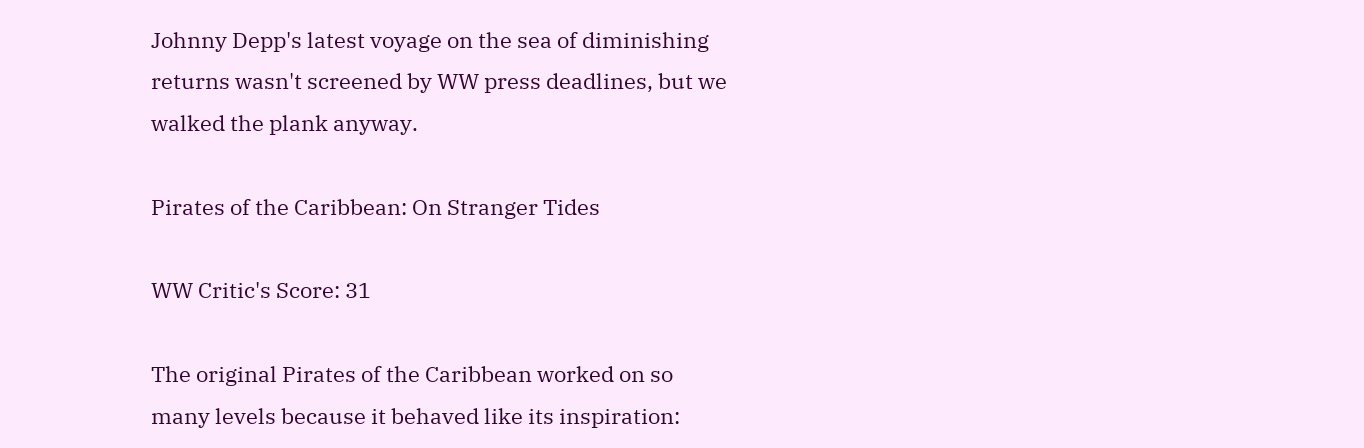Johnny Depp's latest voyage on the sea of diminishing returns wasn't screened by WW press deadlines, but we walked the plank anyway.

Pirates of the Caribbean: On Stranger Tides

WW Critic's Score: 31

The original Pirates of the Caribbean worked on so many levels because it behaved like its inspiration: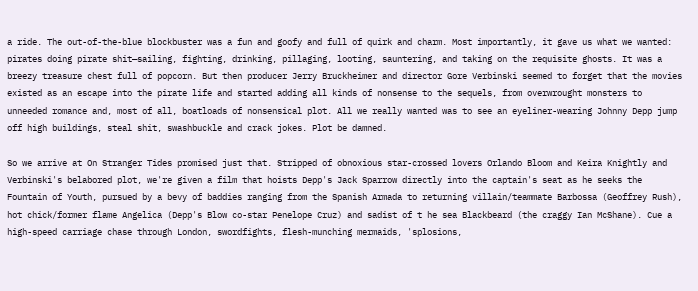a ride. The out-of-the-blue blockbuster was a fun and goofy and full of quirk and charm. Most importantly, it gave us what we wanted: pirates doing pirate shit—sailing, fighting, drinking, pillaging, looting, sauntering, and taking on the requisite ghosts. It was a breezy treasure chest full of popcorn. But then producer Jerry Bruckheimer and director Gore Verbinski seemed to forget that the movies existed as an escape into the pirate life and started adding all kinds of nonsense to the sequels, from overwrought monsters to unneeded romance and, most of all, boatloads of nonsensical plot. All we really wanted was to see an eyeliner-wearing Johnny Depp jump off high buildings, steal shit, swashbuckle and crack jokes. Plot be damned.

So we arrive at On Stranger Tides promised just that. Stripped of obnoxious star-crossed lovers Orlando Bloom and Keira Knightly and Verbinski's belabored plot, we're given a film that hoists Depp's Jack Sparrow directly into the captain's seat as he seeks the Fountain of Youth, pursued by a bevy of baddies ranging from the Spanish Armada to returning villain/teammate Barbossa (Geoffrey Rush), hot chick/former flame Angelica (Depp's Blow co-star Penelope Cruz) and sadist of t he sea Blackbeard (the craggy Ian McShane). Cue a high-speed carriage chase through London, swordfights, flesh-munching mermaids, 'splosions,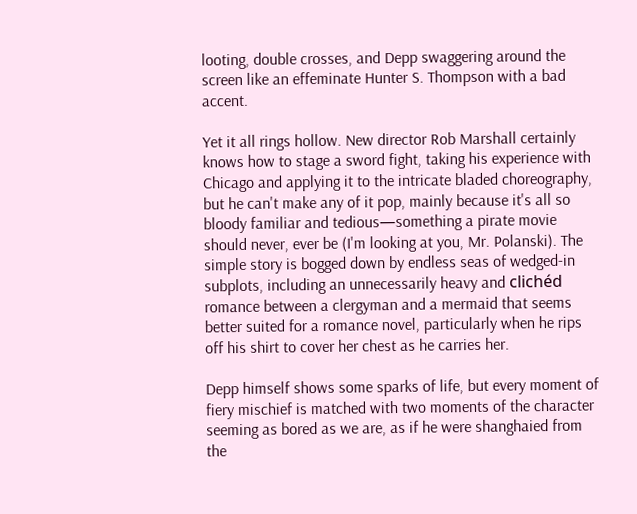looting, double crosses, and Depp swaggering around the screen like an effeminate Hunter S. Thompson with a bad accent.

Yet it all rings hollow. New director Rob Marshall certainly knows how to stage a sword fight, taking his experience with Chicago and applying it to the intricate bladed choreography, but he can't make any of it pop, mainly because it's all so bloody familiar and tedious—something a pirate movie should never, ever be (I'm looking at you, Mr. Polanski). The simple story is bogged down by endless seas of wedged-in subplots, including an unnecessarily heavy and clichéd romance between a clergyman and a mermaid that seems better suited for a romance novel, particularly when he rips off his shirt to cover her chest as he carries her.

Depp himself shows some sparks of life, but every moment of fiery mischief is matched with two moments of the character seeming as bored as we are, as if he were shanghaied from the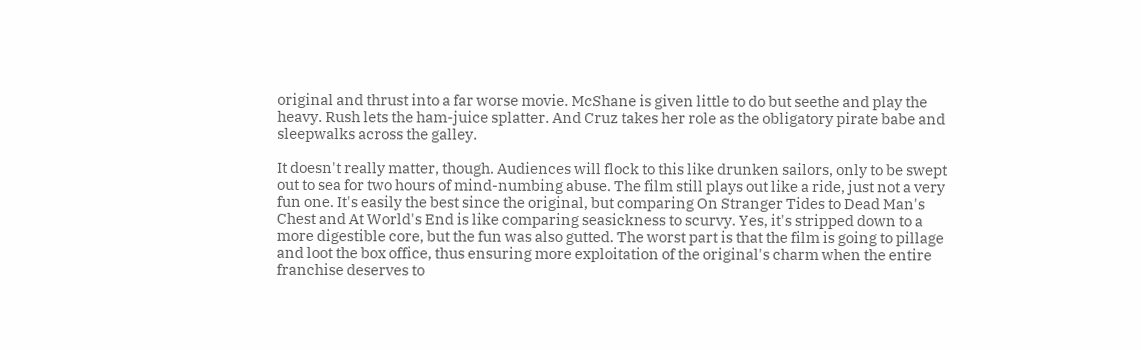original and thrust into a far worse movie. McShane is given little to do but seethe and play the heavy. Rush lets the ham-juice splatter. And Cruz takes her role as the obligatory pirate babe and sleepwalks across the galley.

It doesn't really matter, though. Audiences will flock to this like drunken sailors, only to be swept out to sea for two hours of mind-numbing abuse. The film still plays out like a ride, just not a very fun one. It's easily the best since the original, but comparing On Stranger Tides to Dead Man's Chest and At World's End is like comparing seasickness to scurvy. Yes, it's stripped down to a more digestible core, but the fun was also gutted. The worst part is that the film is going to pillage and loot the box office, thus ensuring more exploitation of the original's charm when the entire franchise deserves to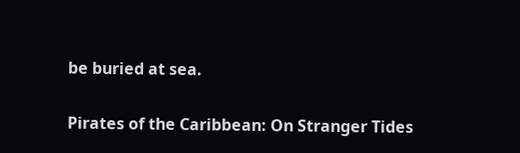be buried at sea.

Pirates of the Caribbean: On Stranger Tides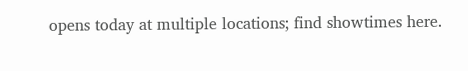opens today at multiple locations; find showtimes here.